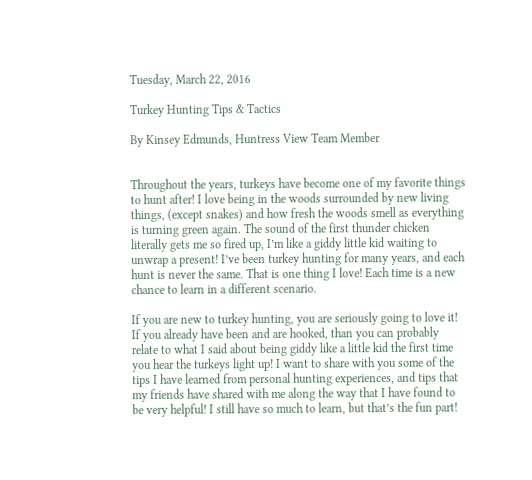Tuesday, March 22, 2016

Turkey Hunting Tips & Tactics

By Kinsey Edmunds, Huntress View Team Member


Throughout the years, turkeys have become one of my favorite things to hunt after! I love being in the woods surrounded by new living things, (except snakes) and how fresh the woods smell as everything is turning green again. The sound of the first thunder chicken literally gets me so fired up, I’m like a giddy little kid waiting to unwrap a present! I’ve been turkey hunting for many years, and each hunt is never the same. That is one thing I love! Each time is a new chance to learn in a different scenario.

If you are new to turkey hunting, you are seriously going to love it! If you already have been and are hooked, than you can probably relate to what I said about being giddy like a little kid the first time you hear the turkeys light up! I want to share with you some of the tips I have learned from personal hunting experiences, and tips that my friends have shared with me along the way that I have found to be very helpful! I still have so much to learn, but that’s the fun part!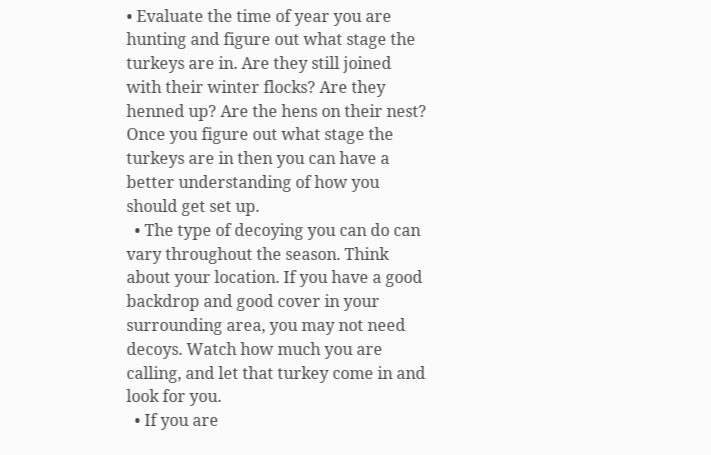• Evaluate the time of year you are hunting and figure out what stage the turkeys are in. Are they still joined with their winter flocks? Are they henned up? Are the hens on their nest? Once you figure out what stage the turkeys are in then you can have a better understanding of how you should get set up.
  • The type of decoying you can do can vary throughout the season. Think about your location. If you have a good backdrop and good cover in your surrounding area, you may not need decoys. Watch how much you are calling, and let that turkey come in and look for you.
  • If you are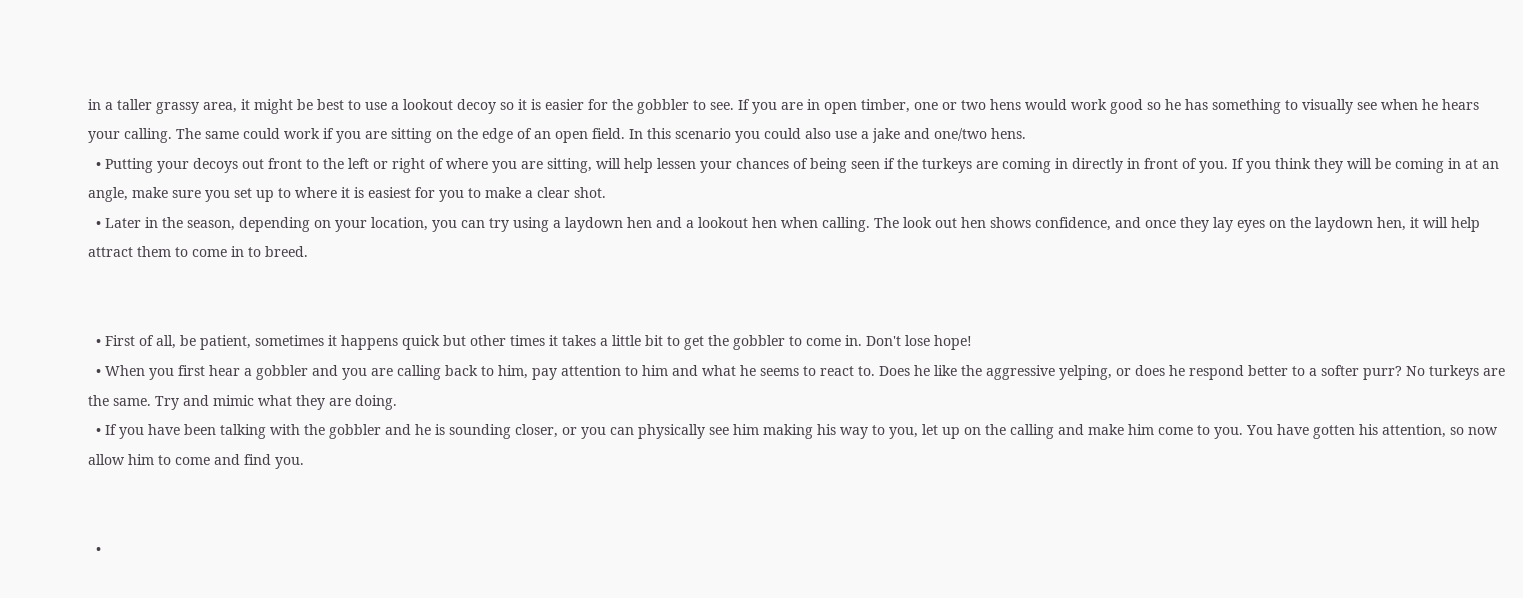in a taller grassy area, it might be best to use a lookout decoy so it is easier for the gobbler to see. If you are in open timber, one or two hens would work good so he has something to visually see when he hears your calling. The same could work if you are sitting on the edge of an open field. In this scenario you could also use a jake and one/two hens.
  • Putting your decoys out front to the left or right of where you are sitting, will help lessen your chances of being seen if the turkeys are coming in directly in front of you. If you think they will be coming in at an angle, make sure you set up to where it is easiest for you to make a clear shot.
  • Later in the season, depending on your location, you can try using a laydown hen and a lookout hen when calling. The look out hen shows confidence, and once they lay eyes on the laydown hen, it will help attract them to come in to breed.


  • First of all, be patient, sometimes it happens quick but other times it takes a little bit to get the gobbler to come in. Don't lose hope!
  • When you first hear a gobbler and you are calling back to him, pay attention to him and what he seems to react to. Does he like the aggressive yelping, or does he respond better to a softer purr? No turkeys are the same. Try and mimic what they are doing.
  • If you have been talking with the gobbler and he is sounding closer, or you can physically see him making his way to you, let up on the calling and make him come to you. You have gotten his attention, so now allow him to come and find you.


  •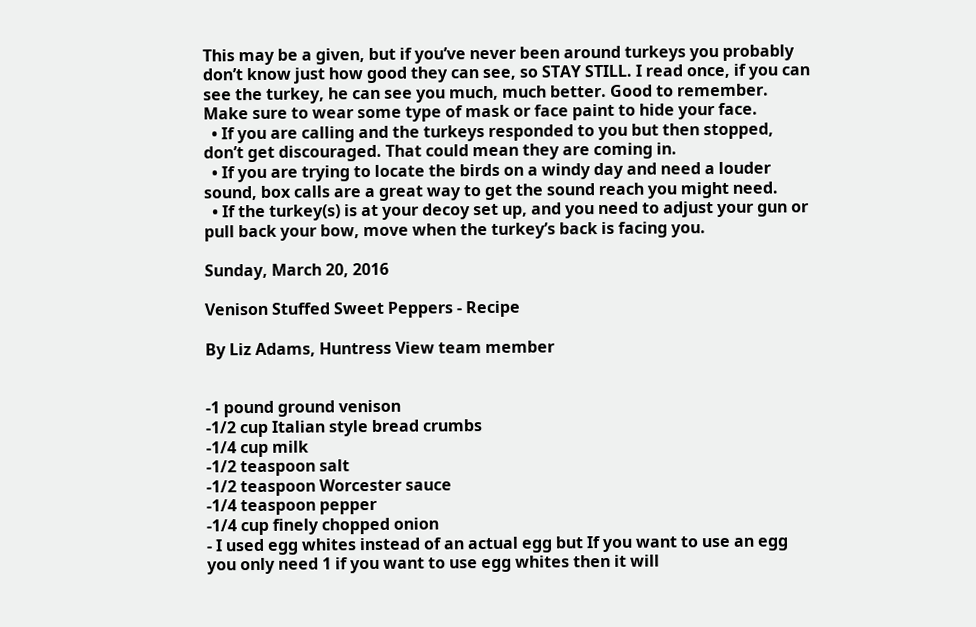This may be a given, but if you’ve never been around turkeys you probably don’t know just how good they can see, so STAY STILL. I read once, if you can see the turkey, he can see you much, much better. Good to remember. Make sure to wear some type of mask or face paint to hide your face.
  • If you are calling and the turkeys responded to you but then stopped, don’t get discouraged. That could mean they are coming in.
  • If you are trying to locate the birds on a windy day and need a louder sound, box calls are a great way to get the sound reach you might need.
  • If the turkey(s) is at your decoy set up, and you need to adjust your gun or pull back your bow, move when the turkey’s back is facing you.

Sunday, March 20, 2016

Venison Stuffed Sweet Peppers - Recipe

By Liz Adams, Huntress View team member


-1 pound ground venison
-1/2 cup Italian style bread crumbs
-1/4 cup milk
-1/2 teaspoon salt
-1/2 teaspoon Worcester sauce
-1/4 teaspoon pepper
-1/4 cup finely chopped onion
- I used egg whites instead of an actual egg but If you want to use an egg you only need 1 if you want to use egg whites then it will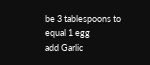be 3 tablespoons to equal 1 egg
add Garlic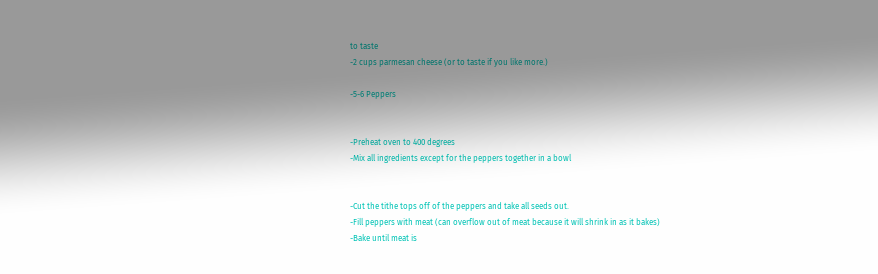to taste
-2 cups parmesan cheese (or to taste if you like more.)

-5-6 Peppers


-Preheat oven to 400 degrees
-Mix all ingredients except for the peppers together in a bowl


-Cut the tithe tops off of the peppers and take all seeds out.
-Fill peppers with meat (can overflow out of meat because it will shrink in as it bakes)
-Bake until meat is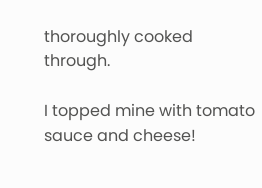thoroughly cooked through.

I topped mine with tomato sauce and cheese!